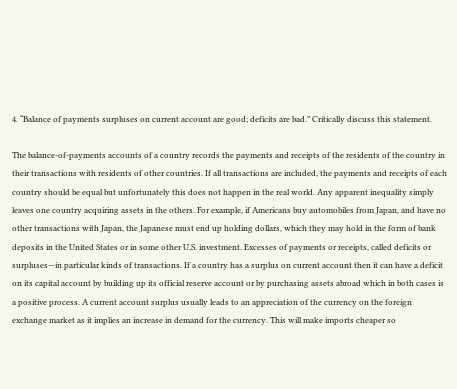4. “Balance of payments surpluses on current account are good; deficits are bad.” Critically discuss this statement.

The balance-of-payments accounts of a country records the payments and receipts of the residents of the country in their transactions with residents of other countries. If all transactions are included, the payments and receipts of each country should be equal but unfortunately this does not happen in the real world. Any apparent inequality simply leaves one country acquiring assets in the others. For example, if Americans buy automobiles from Japan, and have no other transactions with Japan, the Japanese must end up holding dollars, which they may hold in the form of bank deposits in the United States or in some other U.S. investment. Excesses of payments or receipts, called deficits or surpluses—in particular kinds of transactions. If a country has a surplus on current account then it can have a deficit on its capital account by building up its official reserve account or by purchasing assets abroad which in both cases is a positive process. A current account surplus usually leads to an appreciation of the currency on the foreign exchange market as it implies an increase in demand for the currency. This will make imports cheaper so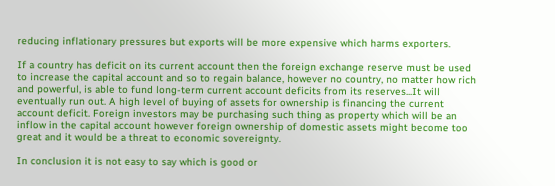reducing inflationary pressures but exports will be more expensive which harms exporters.

If a country has deficit on its current account then the foreign exchange reserve must be used to increase the capital account and so to regain balance, however no country, no matter how rich and powerful, is able to fund long-term current account deficits from its reserves...It will eventually run out. A high level of buying of assets for ownership is financing the current account deficit. Foreign investors may be purchasing such thing as property which will be an inflow in the capital account however foreign ownership of domestic assets might become too great and it would be a threat to economic sovereignty.

In conclusion it is not easy to say which is good or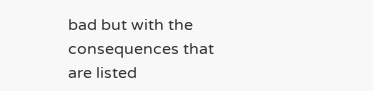bad but with the consequences that are listed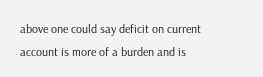above one could say deficit on current account is more of a burden and is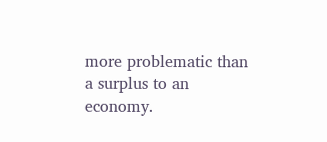more problematic than a surplus to an economy.